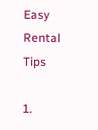Easy Rental Tips

1.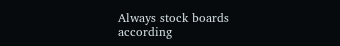Always stock boards according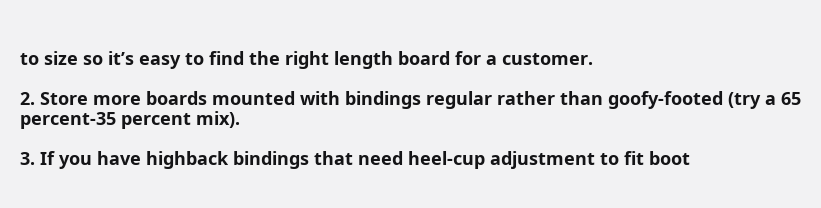to size so it’s easy to find the right length board for a customer.

2. Store more boards mounted with bindings regular rather than goofy-footed (try a 65 percent-35 percent mix).

3. If you have highback bindings that need heel-cup adjustment to fit boot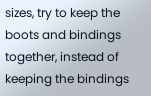sizes, try to keep the boots and bindings together, instead of keeping the bindings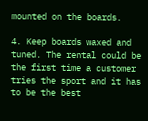mounted on the boards.

4. Keep boards waxed and tuned. The rental could be the first time a customer tries the sport and it has to be the best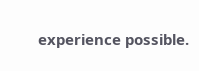experience possible.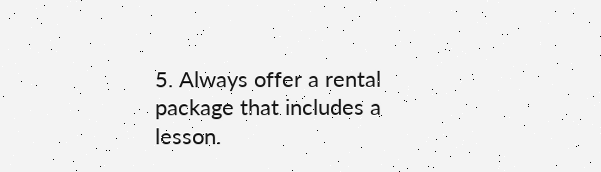5. Always offer a rental package that includes a lesson.